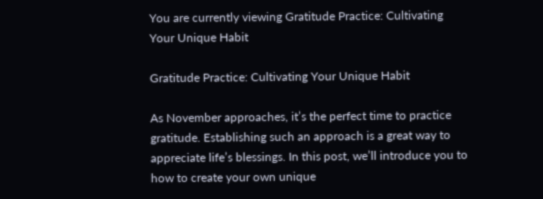You are currently viewing Gratitude Practice: Cultivating Your Unique Habit

Gratitude Practice: Cultivating Your Unique Habit

As November approaches, it’s the perfect time to practice gratitude. Establishing such an approach is a great way to appreciate life’s blessings. In this post, we’ll introduce you to how to create your own unique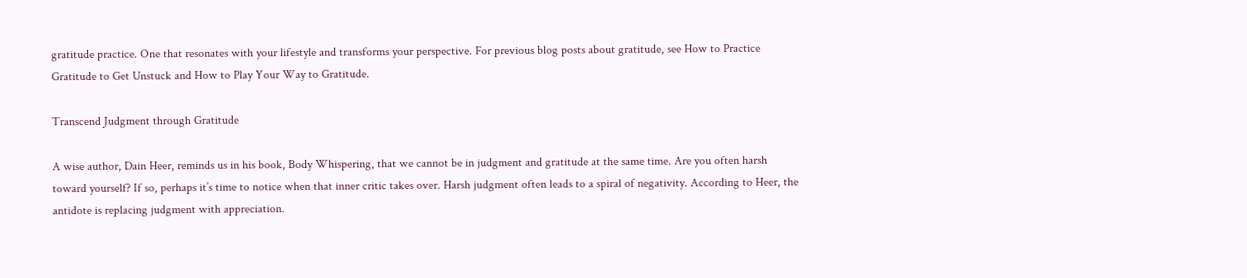gratitude practice. One that resonates with your lifestyle and transforms your perspective. For previous blog posts about gratitude, see How to Practice Gratitude to Get Unstuck and How to Play Your Way to Gratitude.

Transcend Judgment through Gratitude

A wise author, Dain Heer, reminds us in his book, Body Whispering, that we cannot be in judgment and gratitude at the same time. Are you often harsh toward yourself? If so, perhaps it’s time to notice when that inner critic takes over. Harsh judgment often leads to a spiral of negativity. According to Heer, the antidote is replacing judgment with appreciation.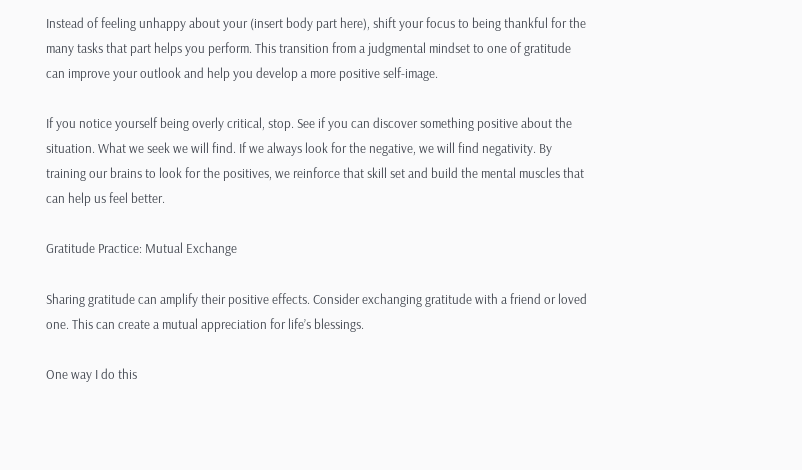Instead of feeling unhappy about your (insert body part here), shift your focus to being thankful for the many tasks that part helps you perform. This transition from a judgmental mindset to one of gratitude can improve your outlook and help you develop a more positive self-image.

If you notice yourself being overly critical, stop. See if you can discover something positive about the situation. What we seek we will find. If we always look for the negative, we will find negativity. By training our brains to look for the positives, we reinforce that skill set and build the mental muscles that can help us feel better.

Gratitude Practice: Mutual Exchange

Sharing gratitude can amplify their positive effects. Consider exchanging gratitude with a friend or loved one. This can create a mutual appreciation for life’s blessings.

One way I do this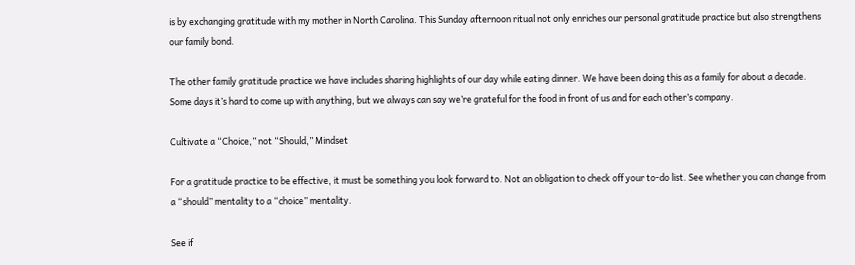is by exchanging gratitude with my mother in North Carolina. This Sunday afternoon ritual not only enriches our personal gratitude practice but also strengthens our family bond.

The other family gratitude practice we have includes sharing highlights of our day while eating dinner. We have been doing this as a family for about a decade. Some days it’s hard to come up with anything, but we always can say we’re grateful for the food in front of us and for each other’s company.

Cultivate a “Choice,” not “Should,” Mindset

For a gratitude practice to be effective, it must be something you look forward to. Not an obligation to check off your to-do list. See whether you can change from a “should” mentality to a “choice” mentality.

See if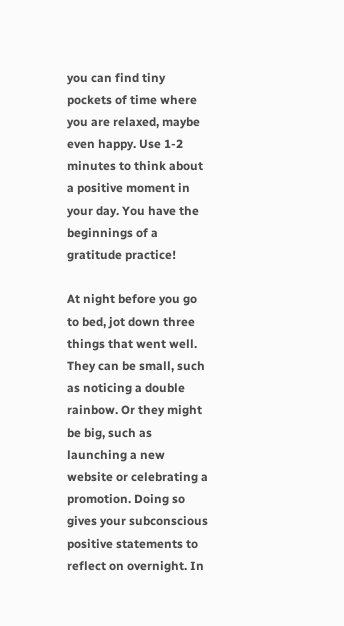you can find tiny pockets of time where you are relaxed, maybe even happy. Use 1-2 minutes to think about a positive moment in your day. You have the beginnings of a gratitude practice!

At night before you go to bed, jot down three things that went well. They can be small, such as noticing a double rainbow. Or they might be big, such as launching a new website or celebrating a promotion. Doing so gives your subconscious positive statements to reflect on overnight. In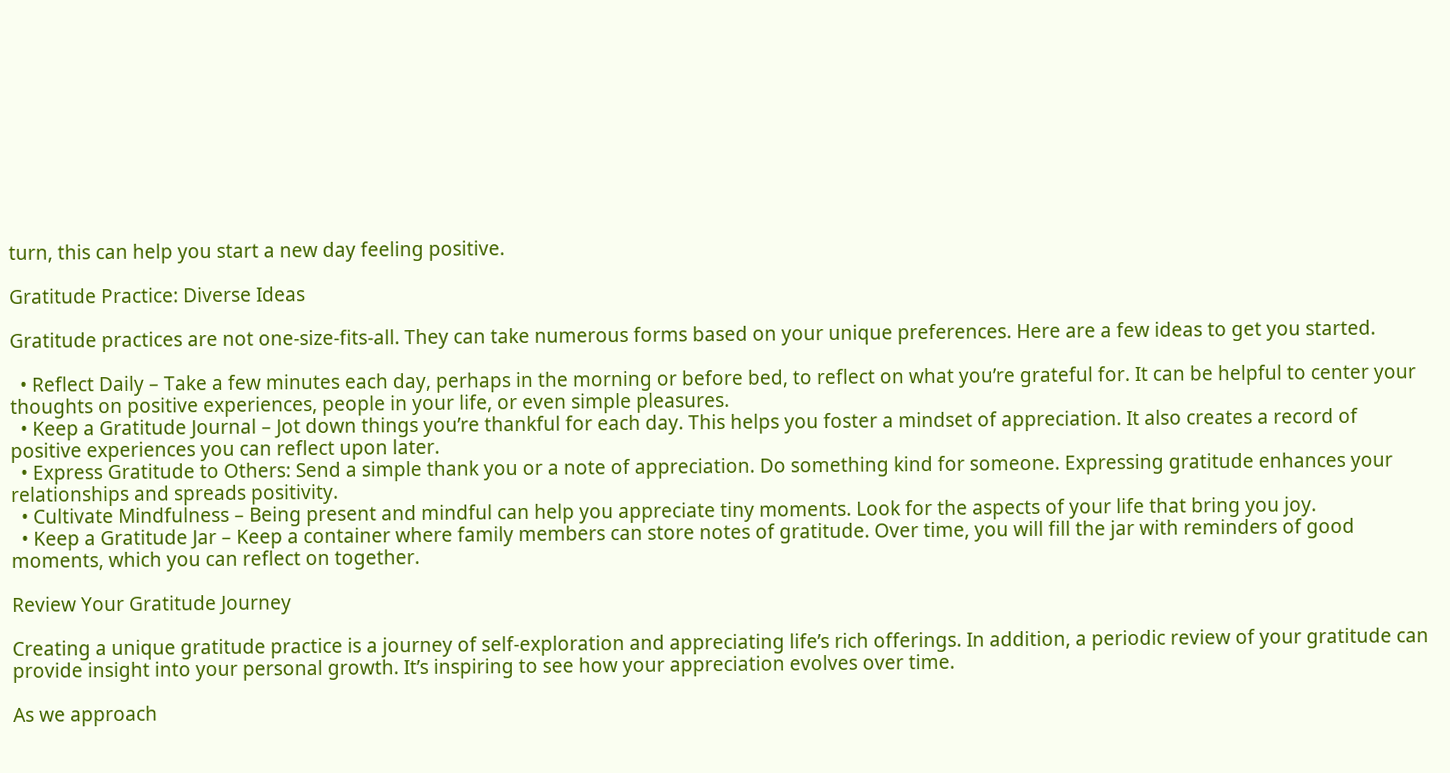turn, this can help you start a new day feeling positive.

Gratitude Practice: Diverse Ideas

Gratitude practices are not one-size-fits-all. They can take numerous forms based on your unique preferences. Here are a few ideas to get you started.

  • Reflect Daily – Take a few minutes each day, perhaps in the morning or before bed, to reflect on what you’re grateful for. It can be helpful to center your thoughts on positive experiences, people in your life, or even simple pleasures.
  • Keep a Gratitude Journal – Jot down things you’re thankful for each day. This helps you foster a mindset of appreciation. It also creates a record of positive experiences you can reflect upon later.
  • Express Gratitude to Others: Send a simple thank you or a note of appreciation. Do something kind for someone. Expressing gratitude enhances your relationships and spreads positivity.
  • Cultivate Mindfulness – Being present and mindful can help you appreciate tiny moments. Look for the aspects of your life that bring you joy.
  • Keep a Gratitude Jar – Keep a container where family members can store notes of gratitude. Over time, you will fill the jar with reminders of good moments, which you can reflect on together.

Review Your Gratitude Journey

Creating a unique gratitude practice is a journey of self-exploration and appreciating life’s rich offerings. In addition, a periodic review of your gratitude can provide insight into your personal growth. It’s inspiring to see how your appreciation evolves over time.

As we approach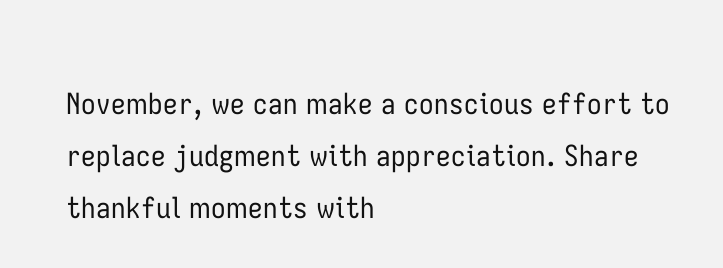November, we can make a conscious effort to replace judgment with appreciation. Share thankful moments with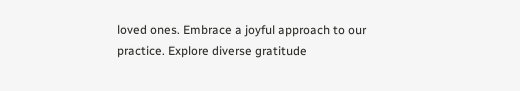loved ones. Embrace a joyful approach to our practice. Explore diverse gratitude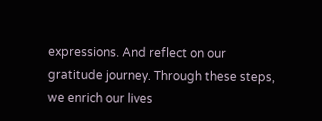expressions. And reflect on our gratitude journey. Through these steps, we enrich our lives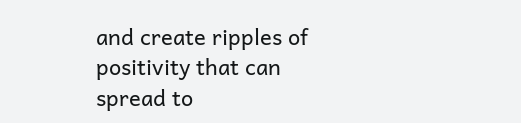and create ripples of positivity that can spread to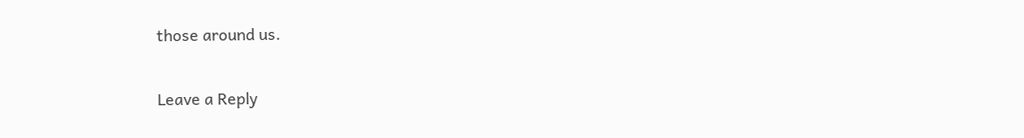those around us.

Leave a Reply